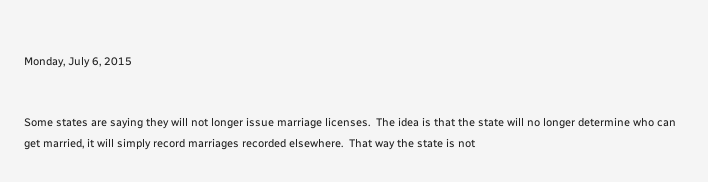Monday, July 6, 2015


Some states are saying they will not longer issue marriage licenses.  The idea is that the state will no longer determine who can get married, it will simply record marriages recorded elsewhere.  That way the state is not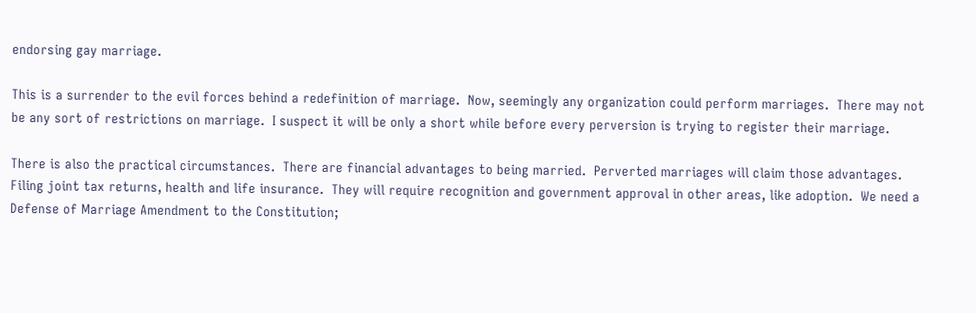endorsing gay marriage.

This is a surrender to the evil forces behind a redefinition of marriage.  Now, seemingly any organization could perform marriages.  There may not be any sort of restrictions on marriage.  I suspect it will be only a short while before every perversion is trying to register their marriage.

There is also the practical circumstances.  There are financial advantages to being married.  Perverted marriages will claim those advantages.  Filing joint tax returns, health and life insurance.  They will require recognition and government approval in other areas, like adoption.  We need a Defense of Marriage Amendment to the Constitution;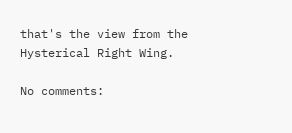that's the view from the Hysterical Right Wing.

No comments: